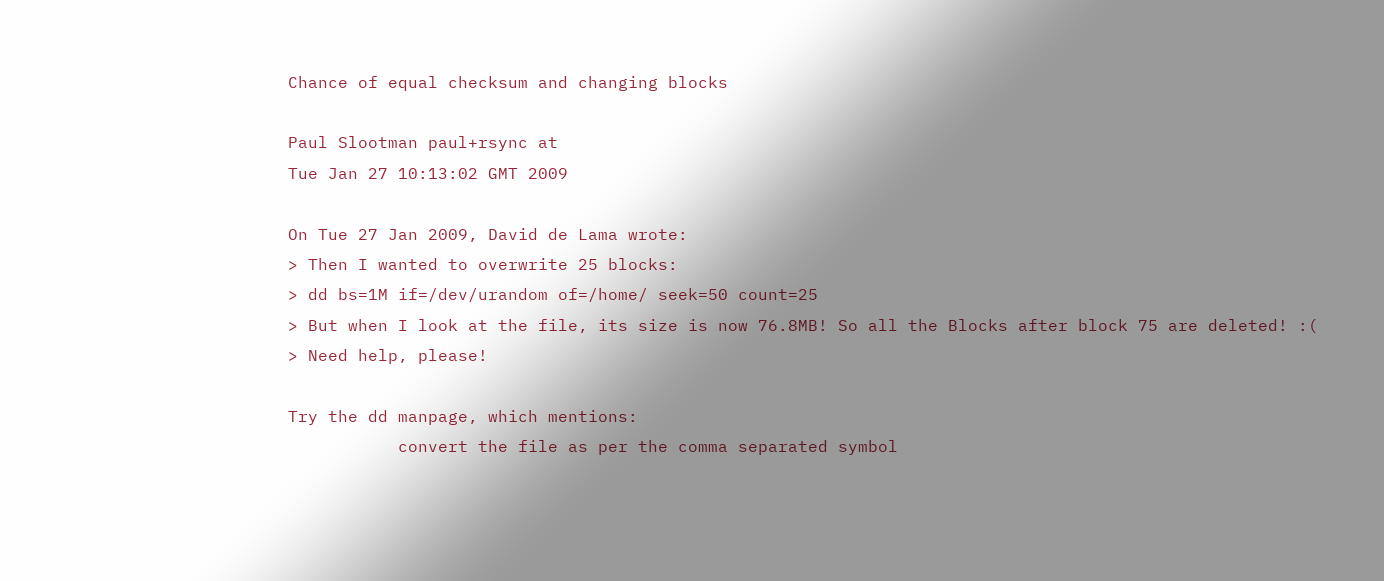Chance of equal checksum and changing blocks

Paul Slootman paul+rsync at
Tue Jan 27 10:13:02 GMT 2009

On Tue 27 Jan 2009, David de Lama wrote:
> Then I wanted to overwrite 25 blocks:
> dd bs=1M if=/dev/urandom of=/home/ seek=50 count=25
> But when I look at the file, its size is now 76.8MB! So all the Blocks after block 75 are deleted! :(
> Need help, please!

Try the dd manpage, which mentions:
           convert the file as per the comma separated symbol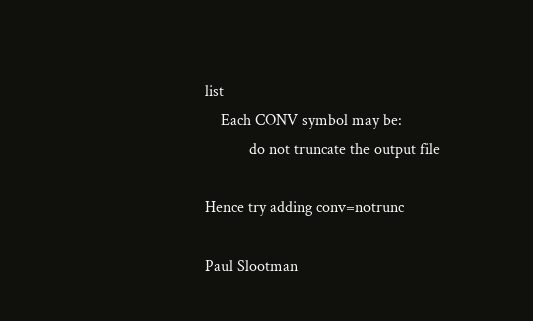list
    Each CONV symbol may be:
           do not truncate the output file

Hence try adding conv=notrunc

Paul Slootman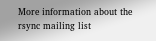More information about the rsync mailing list